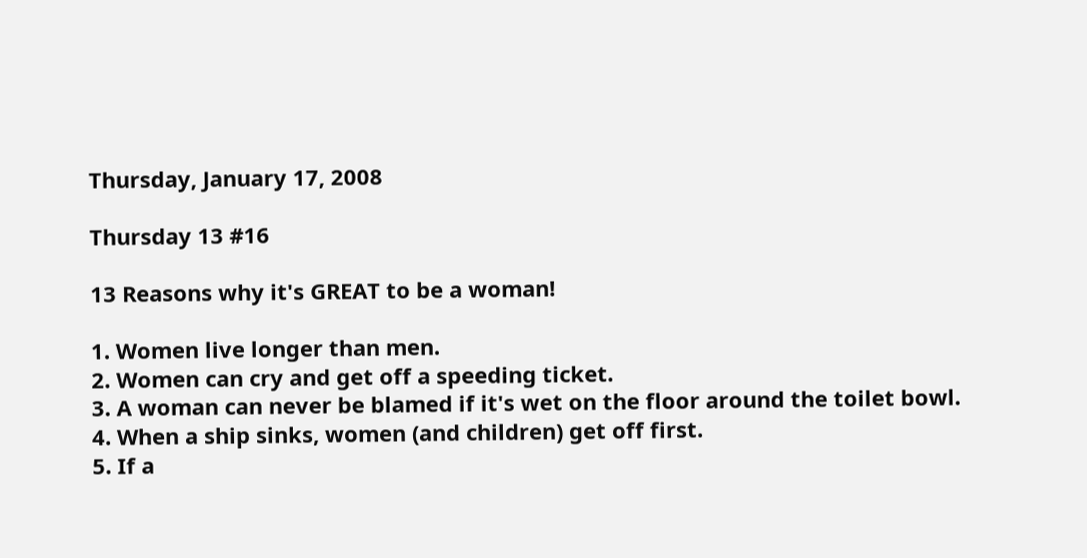Thursday, January 17, 2008

Thursday 13 #16

13 Reasons why it's GREAT to be a woman!

1. Women live longer than men.
2. Women can cry and get off a speeding ticket.
3. A woman can never be blamed if it's wet on the floor around the toilet bowl.
4. When a ship sinks, women (and children) get off first.
5. If a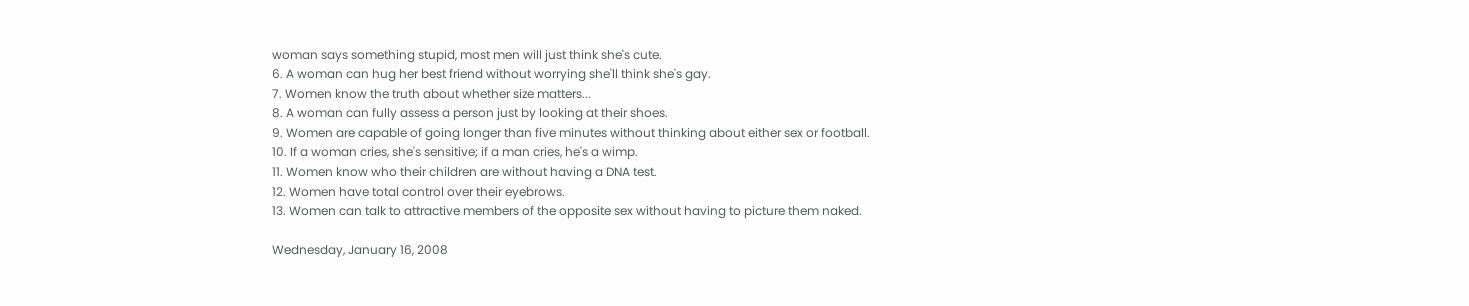woman says something stupid, most men will just think she's cute.
6. A woman can hug her best friend without worrying she'll think she's gay.
7. Women know the truth about whether size matters...
8. A woman can fully assess a person just by looking at their shoes.
9. Women are capable of going longer than five minutes without thinking about either sex or football.
10. If a woman cries, she's sensitive; if a man cries, he's a wimp.
11. Women know who their children are without having a DNA test.
12. Women have total control over their eyebrows.
13. Women can talk to attractive members of the opposite sex without having to picture them naked.

Wednesday, January 16, 2008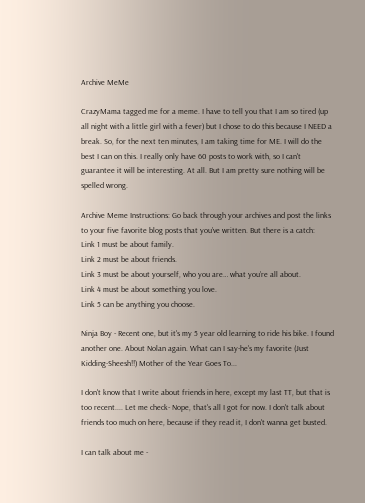Archive MeMe

CrazyMama tagged me for a meme. I have to tell you that I am so tired (up all night with a little girl with a fever) but I chose to do this because I NEED a break. So, for the next ten minutes, I am taking time for ME. I will do the best I can on this. I really only have 60 posts to work with, so I can't guarantee it will be interesting. At all. But I am pretty sure nothing will be spelled wrong.

Archive Meme Instructions: Go back through your archives and post the links to your five favorite blog posts that you’ve written. But there is a catch:
Link 1 must be about family.
Link 2 must be about friends.
Link 3 must be about yourself, who you are… what you’re all about.
Link 4 must be about something you love.
Link 5 can be anything you choose.

Ninja Boy - Recent one, but it's my 5 year old learning to ride his bike. I found another one. About Nolan again. What can I say-he's my favorite (Just Kidding-Sheesh!!) Mother of the Year Goes To...

I don't know that I write about friends in here, except my last TT, but that is too recent.... Let me check- Nope, that's all I got for now. I don't talk about friends too much on here, because if they read it, I don't wanna get busted.

I can talk about me -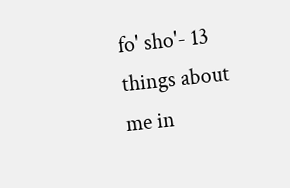fo' sho'- 13 things about me in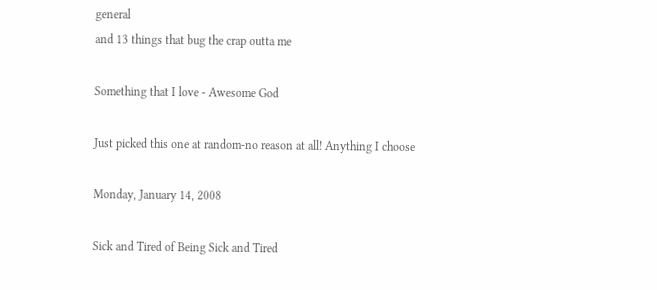general
and 13 things that bug the crap outta me

Something that I love - Awesome God

Just picked this one at random-no reason at all! Anything I choose

Monday, January 14, 2008

Sick and Tired of Being Sick and Tired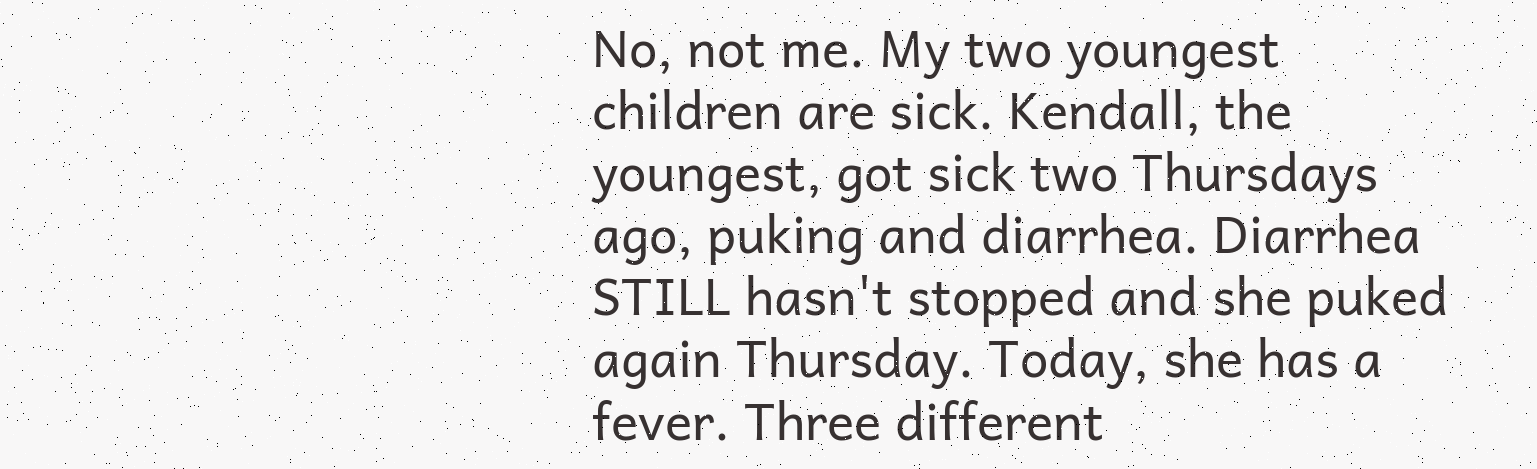No, not me. My two youngest children are sick. Kendall, the youngest, got sick two Thursdays ago, puking and diarrhea. Diarrhea STILL hasn't stopped and she puked again Thursday. Today, she has a fever. Three different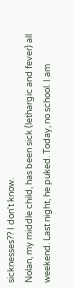sicknesses?? I don't know.
Nolan, my middle child, has been sick (lethargic and fever) all weekend. Last night, he puked. Today, no school. I am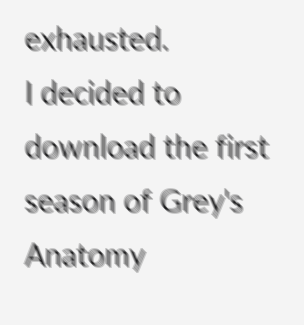exhausted.
I decided to download the first season of Grey's Anatomy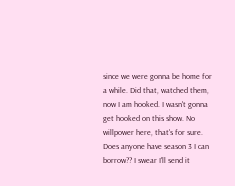since we were gonna be home for a while. Did that, watched them, now I am hooked. I wasn't gonna get hooked on this show. No willpower here, that's for sure. Does anyone have season 3 I can borrow?? I swear I'll send it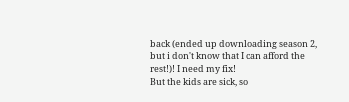back (ended up downloading season 2, but i don't know that I can afford the rest!)! I need my fix!
But the kids are sick, so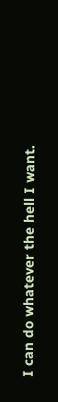I can do whatever the hell I want.